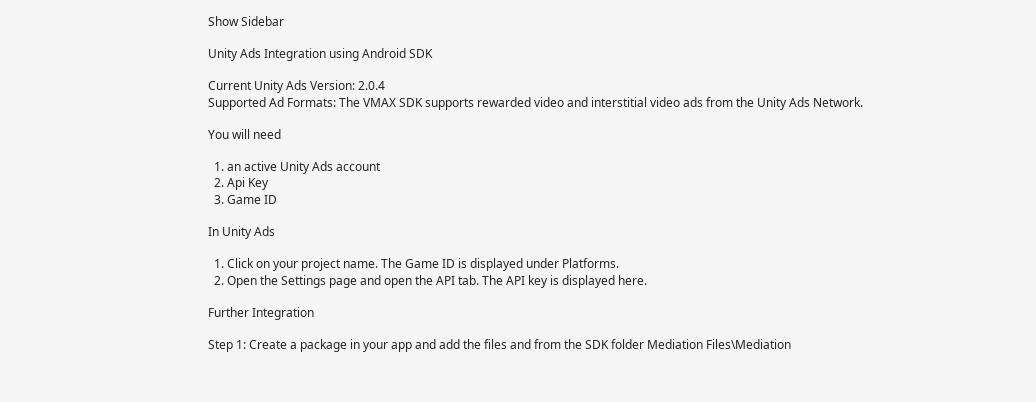Show Sidebar

Unity Ads Integration using Android SDK

Current Unity Ads Version: 2.0.4
Supported Ad Formats: The VMAX SDK supports rewarded video and interstitial video ads from the Unity Ads Network.

You will need

  1. an active Unity Ads account
  2. Api Key
  3. Game ID

In Unity Ads

  1. Click on your project name. The Game ID is displayed under Platforms.
  2. Open the Settings page and open the API tab. The API key is displayed here.

Further Integration

Step 1: Create a package in your app and add the files and from the SDK folder Mediation Files\Mediation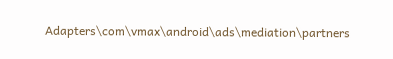Adapters\com\vmax\android\ads\mediation\partners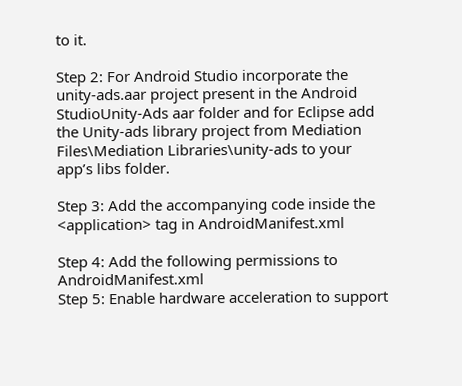to it.

Step 2: For Android Studio incorporate the unity-ads.aar project present in the Android StudioUnity-Ads aar folder and for Eclipse add the Unity-ads library project from Mediation Files\Mediation Libraries\unity-ads to your app’s libs folder.

Step 3: Add the accompanying code inside the <application> tag in AndroidManifest.xml

Step 4: Add the following permissions to AndroidManifest.xml
Step 5: Enable hardware acceleration to support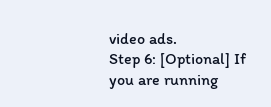video ads.
Step 6: [Optional] If you are running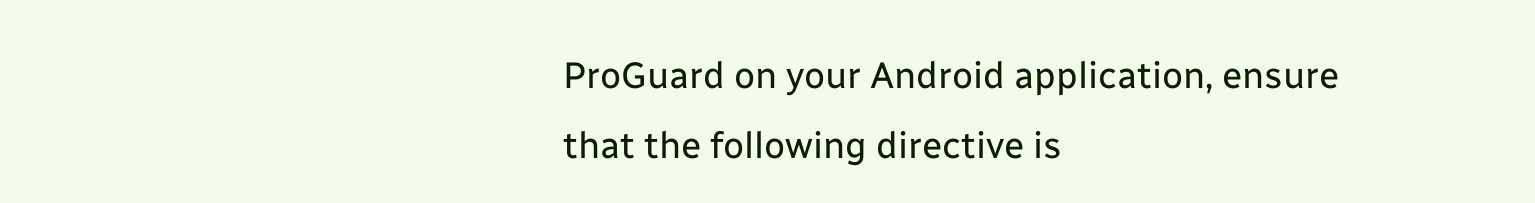ProGuard on your Android application, ensure that the following directive is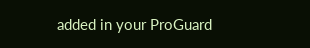added in your ProGuard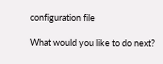configuration file

What would you like to do next?